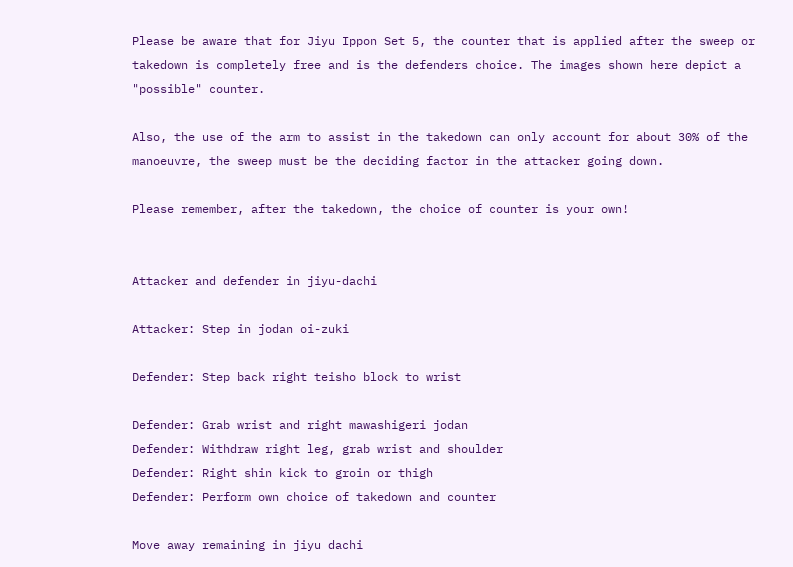Please be aware that for Jiyu Ippon Set 5, the counter that is applied after the sweep or takedown is completely free and is the defenders choice. The images shown here depict a "possible" counter.

Also, the use of the arm to assist in the takedown can only account for about 30% of the manoeuvre, the sweep must be the deciding factor in the attacker going down.

Please remember, after the takedown, the choice of counter is your own!


Attacker and defender in jiyu-dachi

Attacker: Step in jodan oi-zuki

Defender: Step back right teisho block to wrist

Defender: Grab wrist and right mawashigeri jodan
Defender: Withdraw right leg, grab wrist and shoulder
Defender: Right shin kick to groin or thigh
Defender: Perform own choice of takedown and counter

Move away remaining in jiyu dachi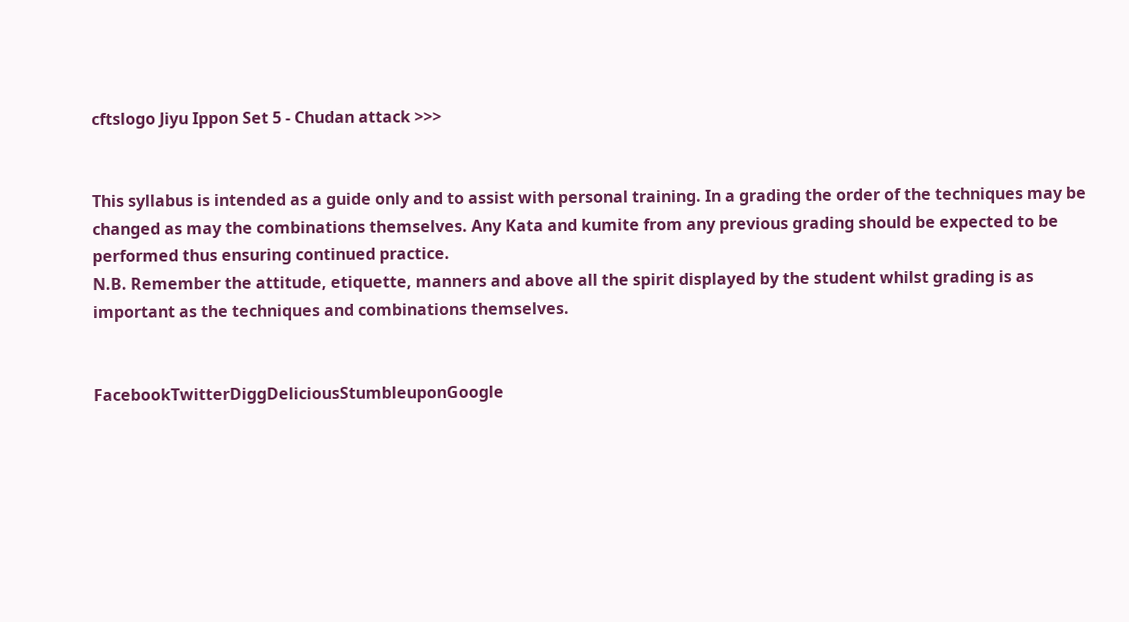cftslogo Jiyu Ippon Set 5 - Chudan attack >>>


This syllabus is intended as a guide only and to assist with personal training. In a grading the order of the techniques may be changed as may the combinations themselves. Any Kata and kumite from any previous grading should be expected to be performed thus ensuring continued practice.
N.B. Remember the attitude, etiquette, manners and above all the spirit displayed by the student whilst grading is as important as the techniques and combinations themselves.


FacebookTwitterDiggDeliciousStumbleuponGoogle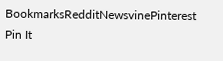BookmarksRedditNewsvinePinterest
Pin It